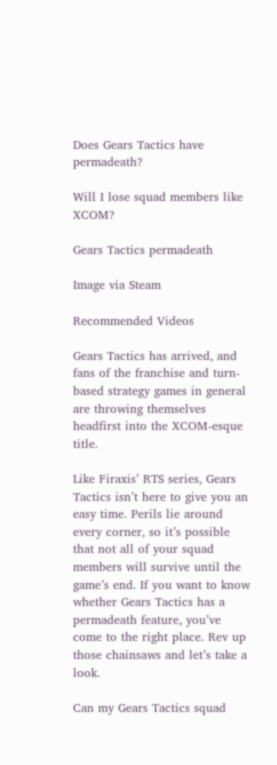Does Gears Tactics have permadeath?

Will I lose squad members like XCOM?

Gears Tactics permadeath

Image via Steam

Recommended Videos

Gears Tactics has arrived, and fans of the franchise and turn-based strategy games in general are throwing themselves headfirst into the XCOM-esque title.

Like Firaxis’ RTS series, Gears Tactics isn’t here to give you an easy time. Perils lie around every corner, so it’s possible that not all of your squad members will survive until the game’s end. If you want to know whether Gears Tactics has a permadeath feature, you’ve come to the right place. Rev up those chainsaws and let’s take a look.

Can my Gears Tactics squad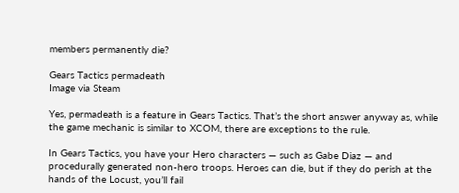members permanently die?

Gears Tactics permadeath
Image via Steam

Yes, permadeath is a feature in Gears Tactics. That’s the short answer anyway as, while the game mechanic is similar to XCOM, there are exceptions to the rule.

In Gears Tactics, you have your Hero characters — such as Gabe Diaz — and procedurally generated non-hero troops. Heroes can die, but if they do perish at the hands of the Locust, you’ll fail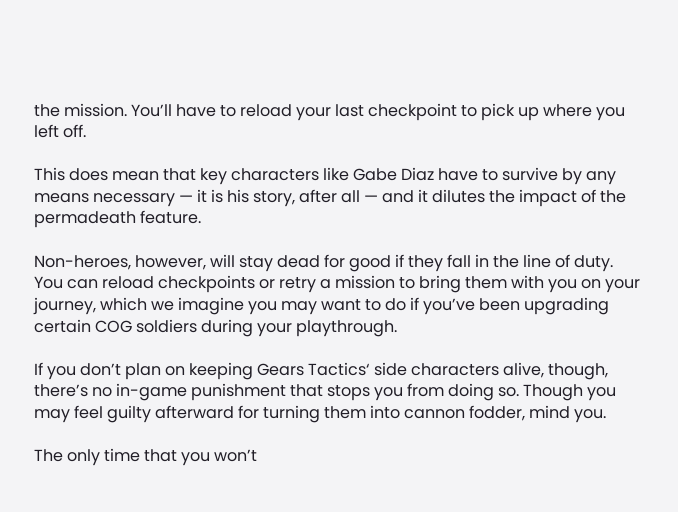the mission. You’ll have to reload your last checkpoint to pick up where you left off.

This does mean that key characters like Gabe Diaz have to survive by any means necessary — it is his story, after all — and it dilutes the impact of the permadeath feature.

Non-heroes, however, will stay dead for good if they fall in the line of duty. You can reload checkpoints or retry a mission to bring them with you on your journey, which we imagine you may want to do if you’ve been upgrading certain COG soldiers during your playthrough.

If you don’t plan on keeping Gears Tactics‘ side characters alive, though, there’s no in-game punishment that stops you from doing so. Though you may feel guilty afterward for turning them into cannon fodder, mind you.

The only time that you won’t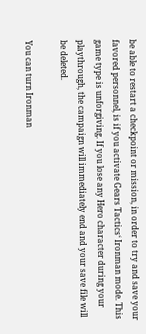be able to restart a checkpoint or mission, in order to try and save your favored personnel, is if you activate Gears Tactics‘ Ironman mode. This game type is unforgiving. If you lose any Hero character during your playthrough, the campaign will immediately end and your save file will be deleted.

You can turn Ironman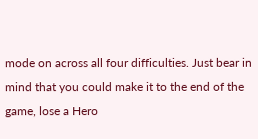mode on across all four difficulties. Just bear in mind that you could make it to the end of the game, lose a Hero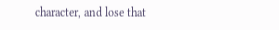character, and lose that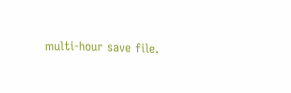multi-hour save file.